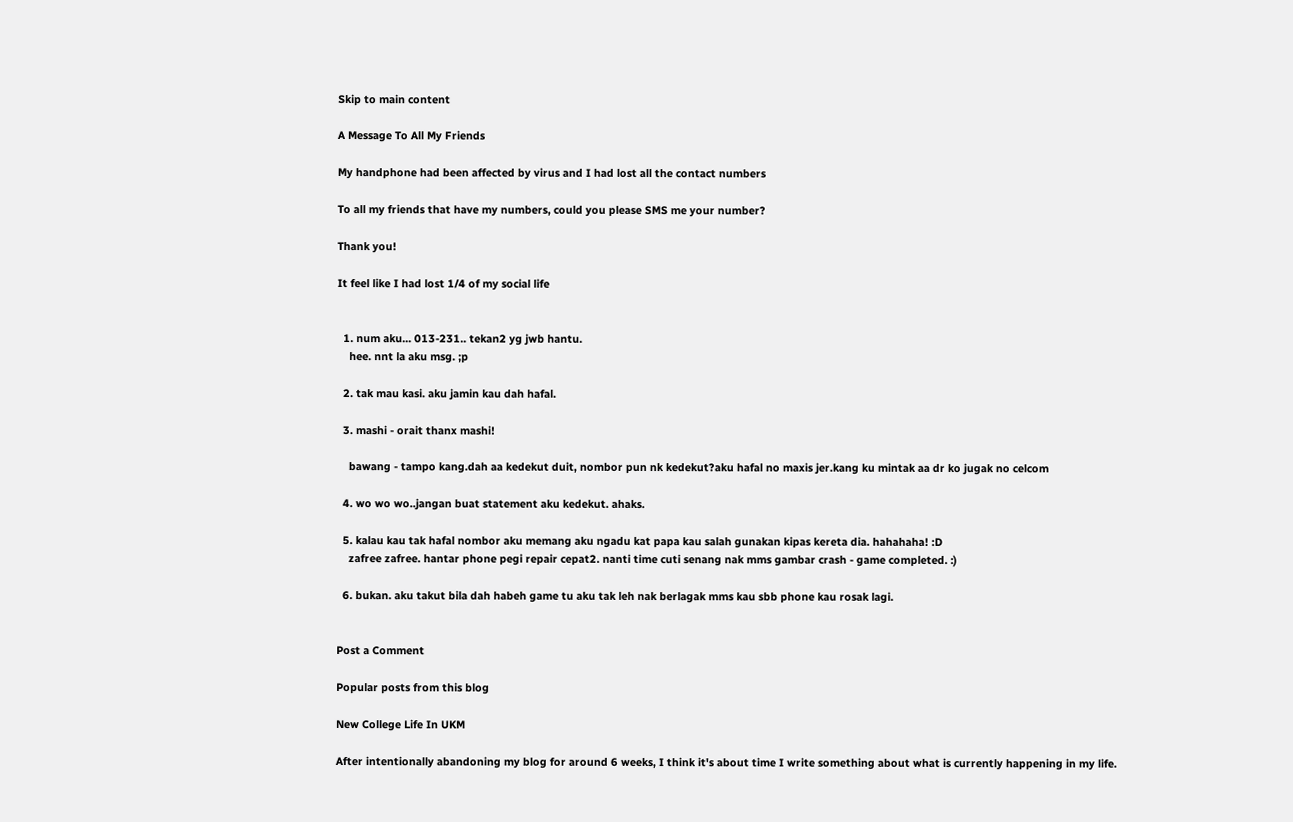Skip to main content

A Message To All My Friends

My handphone had been affected by virus and I had lost all the contact numbers

To all my friends that have my numbers, could you please SMS me your number?

Thank you!

It feel like I had lost 1/4 of my social life


  1. num aku... 013-231.. tekan2 yg jwb hantu.
    hee. nnt la aku msg. ;p

  2. tak mau kasi. aku jamin kau dah hafal.

  3. mashi - orait thanx mashi!

    bawang - tampo kang.dah aa kedekut duit, nombor pun nk kedekut?aku hafal no maxis jer.kang ku mintak aa dr ko jugak no celcom

  4. wo wo wo..jangan buat statement aku kedekut. ahaks.

  5. kalau kau tak hafal nombor aku memang aku ngadu kat papa kau salah gunakan kipas kereta dia. hahahaha! :D
    zafree zafree. hantar phone pegi repair cepat2. nanti time cuti senang nak mms gambar crash - game completed. :)

  6. bukan. aku takut bila dah habeh game tu aku tak leh nak berlagak mms kau sbb phone kau rosak lagi.


Post a Comment

Popular posts from this blog

New College Life In UKM

After intentionally abandoning my blog for around 6 weeks, I think it's about time I write something about what is currently happening in my life.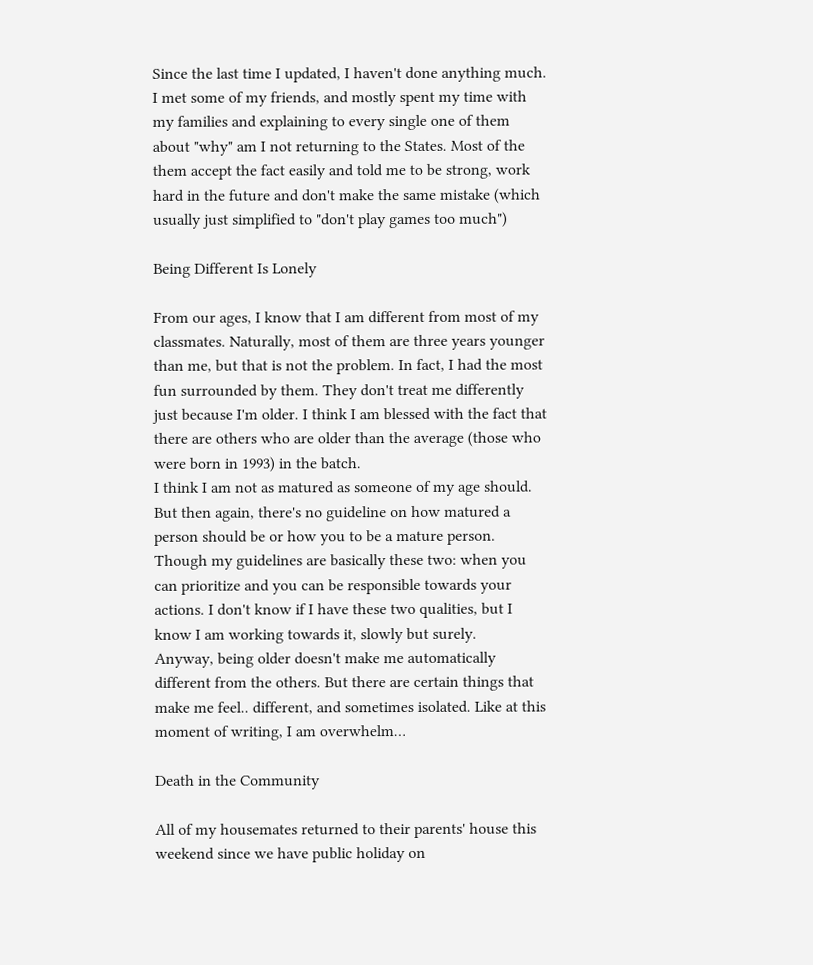Since the last time I updated, I haven't done anything much. I met some of my friends, and mostly spent my time with my families and explaining to every single one of them about "why" am I not returning to the States. Most of the them accept the fact easily and told me to be strong, work hard in the future and don't make the same mistake (which usually just simplified to "don't play games too much")

Being Different Is Lonely

From our ages, I know that I am different from most of my classmates. Naturally, most of them are three years younger than me, but that is not the problem. In fact, I had the most fun surrounded by them. They don't treat me differently just because I'm older. I think I am blessed with the fact that there are others who are older than the average (those who were born in 1993) in the batch.
I think I am not as matured as someone of my age should. But then again, there's no guideline on how matured a person should be or how you to be a mature person. Though my guidelines are basically these two: when you can prioritize and you can be responsible towards your actions. I don't know if I have these two qualities, but I know I am working towards it, slowly but surely.
Anyway, being older doesn't make me automatically different from the others. But there are certain things that make me feel.. different, and sometimes isolated. Like at this moment of writing, I am overwhelm…

Death in the Community

All of my housemates returned to their parents' house this weekend since we have public holiday on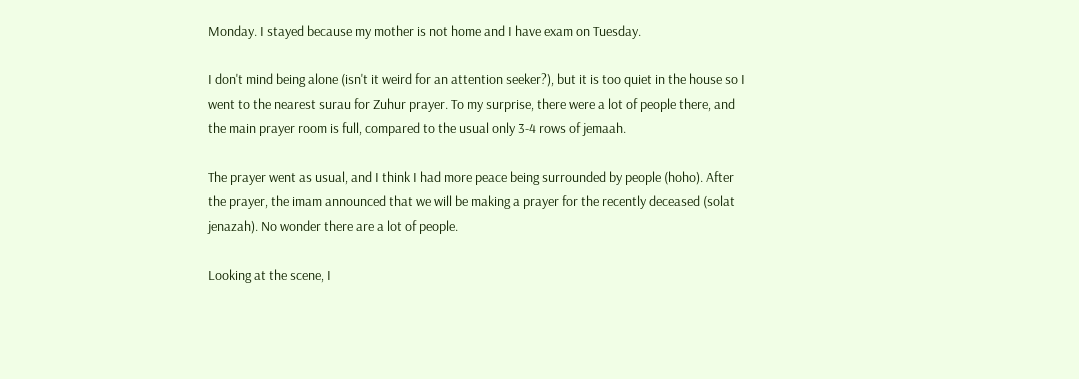Monday. I stayed because my mother is not home and I have exam on Tuesday.

I don't mind being alone (isn't it weird for an attention seeker?), but it is too quiet in the house so I went to the nearest surau for Zuhur prayer. To my surprise, there were a lot of people there, and the main prayer room is full, compared to the usual only 3-4 rows of jemaah.

The prayer went as usual, and I think I had more peace being surrounded by people (hoho). After the prayer, the imam announced that we will be making a prayer for the recently deceased (solat jenazah). No wonder there are a lot of people.

Looking at the scene, I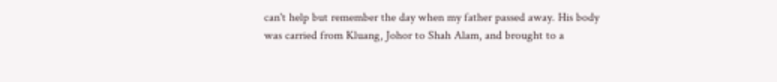can't help but remember the day when my father passed away. His body was carried from Kluang, Johor to Shah Alam, and brought to a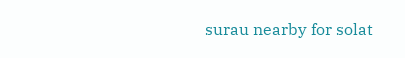surau nearby for solat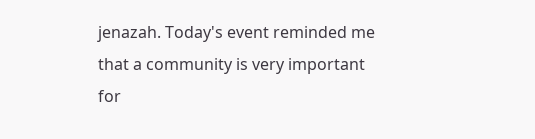jenazah. Today's event reminded me that a community is very important for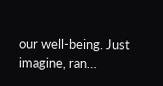our well-being. Just imagine, ran…